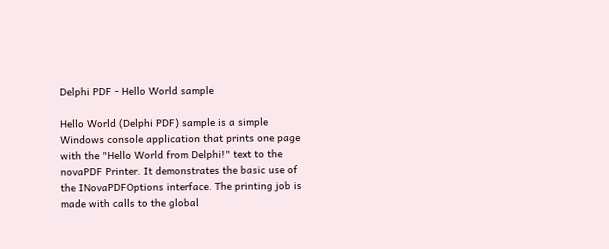Delphi PDF - Hello World sample

Hello World (Delphi PDF) sample is a simple Windows console application that prints one page with the "Hello World from Delphi!" text to the novaPDF Printer. It demonstrates the basic use of the INovaPDFOptions interface. The printing job is made with calls to the global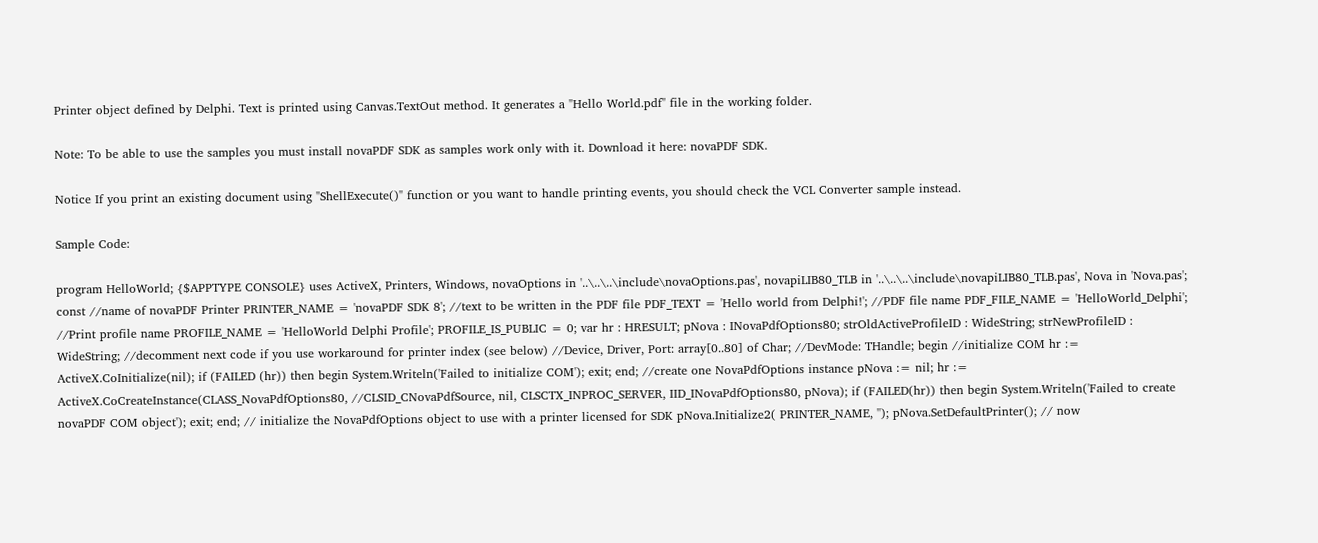Printer object defined by Delphi. Text is printed using Canvas.TextOut method. It generates a "Hello World.pdf" file in the working folder.

Note: To be able to use the samples you must install novaPDF SDK as samples work only with it. Download it here: novaPDF SDK.

Notice If you print an existing document using "ShellExecute()" function or you want to handle printing events, you should check the VCL Converter sample instead.

Sample Code:

program HelloWorld; {$APPTYPE CONSOLE} uses ActiveX, Printers, Windows, novaOptions in '..\..\..\include\novaOptions.pas', novapiLIB80_TLB in '..\..\..\include\novapiLIB80_TLB.pas', Nova in 'Nova.pas'; const //name of novaPDF Printer PRINTER_NAME = 'novaPDF SDK 8'; //text to be written in the PDF file PDF_TEXT = 'Hello world from Delphi!'; //PDF file name PDF_FILE_NAME = 'HelloWorld_Delphi'; //Print profile name PROFILE_NAME = 'HelloWorld Delphi Profile'; PROFILE_IS_PUBLIC = 0; var hr : HRESULT; pNova : INovaPdfOptions80; strOldActiveProfileID : WideString; strNewProfileID : WideString; //decomment next code if you use workaround for printer index (see below) //Device, Driver, Port: array[0..80] of Char; //DevMode: THandle; begin //initialize COM hr := ActiveX.CoInitialize(nil); if (FAILED (hr)) then begin System.Writeln('Failed to initialize COM'); exit; end; //create one NovaPdfOptions instance pNova := nil; hr := ActiveX.CoCreateInstance(CLASS_NovaPdfOptions80, //CLSID_CNovaPdfSource, nil, CLSCTX_INPROC_SERVER, IID_INovaPdfOptions80, pNova); if (FAILED(hr)) then begin System.Writeln('Failed to create novaPDF COM object'); exit; end; // initialize the NovaPdfOptions object to use with a printer licensed for SDK pNova.Initialize2( PRINTER_NAME, ''); pNova.SetDefaultPrinter(); // now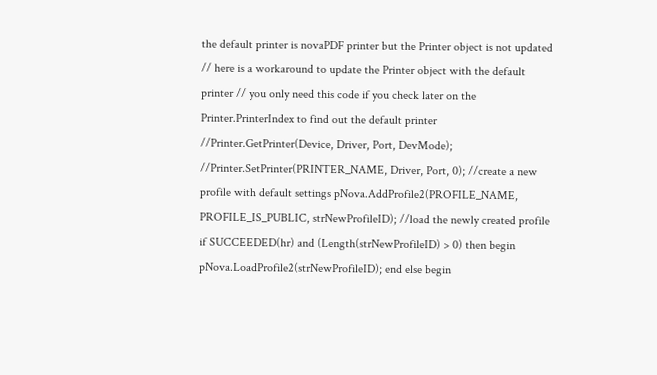the default printer is novaPDF printer but the Printer object is not updated // here is a workaround to update the Printer object with the default printer // you only need this code if you check later on the Printer.PrinterIndex to find out the default printer //Printer.GetPrinter(Device, Driver, Port, DevMode); //Printer.SetPrinter(PRINTER_NAME, Driver, Port, 0); //create a new profile with default settings pNova.AddProfile2(PROFILE_NAME, PROFILE_IS_PUBLIC, strNewProfileID); //load the newly created profile if SUCCEEDED(hr) and (Length(strNewProfileID) > 0) then begin pNova.LoadProfile2(strNewProfileID); end else begin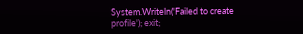System.Writeln('Failed to create profile'); exit;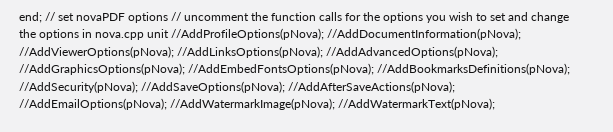end; // set novaPDF options // uncomment the function calls for the options you wish to set and change the options in nova.cpp unit //AddProfileOptions(pNova); //AddDocumentInformation(pNova); //AddViewerOptions(pNova); //AddLinksOptions(pNova); //AddAdvancedOptions(pNova); //AddGraphicsOptions(pNova); //AddEmbedFontsOptions(pNova); //AddBookmarksDefinitions(pNova); //AddSecurity(pNova); //AddSaveOptions(pNova); //AddAfterSaveActions(pNova); //AddEmailOptions(pNova); //AddWatermarkImage(pNova); //AddWatermarkText(pNova);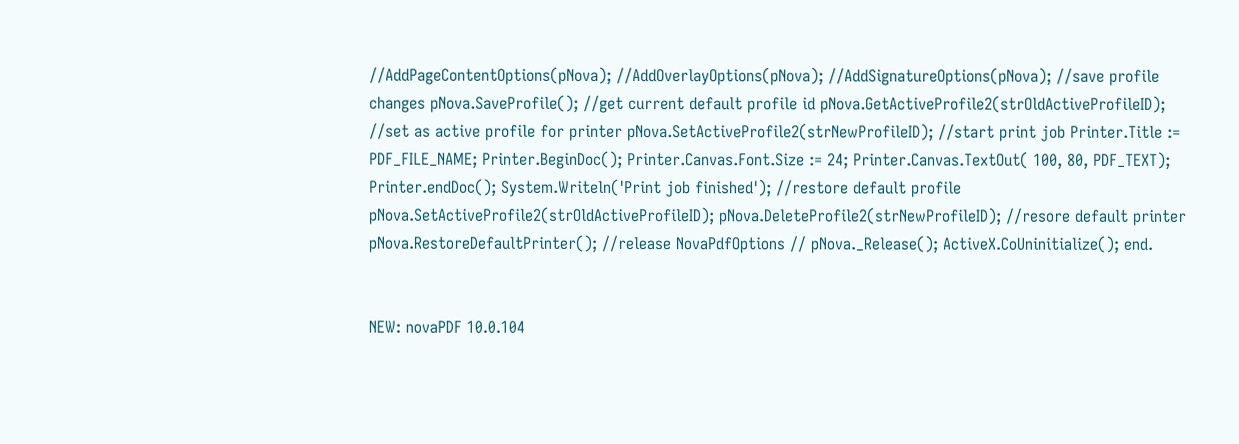//AddPageContentOptions(pNova); //AddOverlayOptions(pNova); //AddSignatureOptions(pNova); //save profile changes pNova.SaveProfile(); //get current default profile id pNova.GetActiveProfile2(strOldActiveProfileID); //set as active profile for printer pNova.SetActiveProfile2(strNewProfileID); //start print job Printer.Title := PDF_FILE_NAME; Printer.BeginDoc(); Printer.Canvas.Font.Size := 24; Printer.Canvas.TextOut( 100, 80, PDF_TEXT); Printer.endDoc(); System.Writeln('Print job finished'); //restore default profile pNova.SetActiveProfile2(strOldActiveProfileID); pNova.DeleteProfile2(strNewProfileID); //resore default printer pNova.RestoreDefaultPrinter(); //release NovaPdfOptions // pNova._Release(); ActiveX.CoUninitialize(); end.


NEW: novaPDF 10.0.104